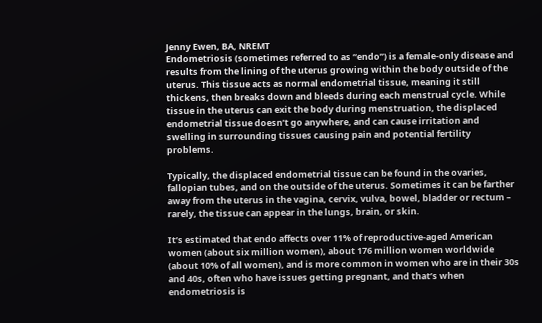Jenny Ewen, BA, NREMT
Endometriosis (sometimes referred to as “endo”) is a female-only disease and results from the lining of the uterus growing within the body outside of the uterus. This tissue acts as normal endometrial tissue, meaning it still thickens, then breaks down and bleeds during each menstrual cycle. While tissue in the uterus can exit the body during menstruation, the displaced endometrial tissue doesn’t go anywhere, and can cause irritation and swelling in surrounding tissues causing pain and potential fertility problems.

Typically, the displaced endometrial tissue can be found in the ovaries, fallopian tubes, and on the outside of the uterus. Sometimes it can be farther away from the uterus in the vagina, cervix, vulva, bowel, bladder or rectum – rarely, the tissue can appear in the lungs, brain, or skin.

It’s estimated that endo affects over 11% of reproductive-aged American women (about six million women), about 176 million women worldwide (about 10% of all women), and is more common in women who are in their 30s and 40s, often who have issues getting pregnant, and that’s when endometriosis is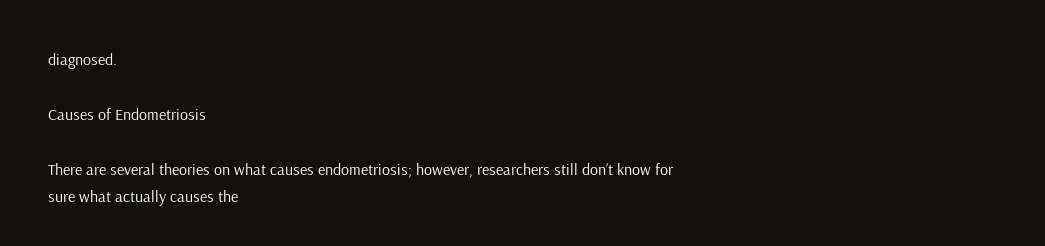diagnosed.

Causes of Endometriosis

There are several theories on what causes endometriosis; however, researchers still don’t know for sure what actually causes the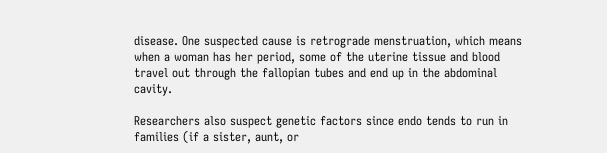disease. One suspected cause is retrograde menstruation, which means when a woman has her period, some of the uterine tissue and blood travel out through the fallopian tubes and end up in the abdominal cavity.

Researchers also suspect genetic factors since endo tends to run in families (if a sister, aunt, or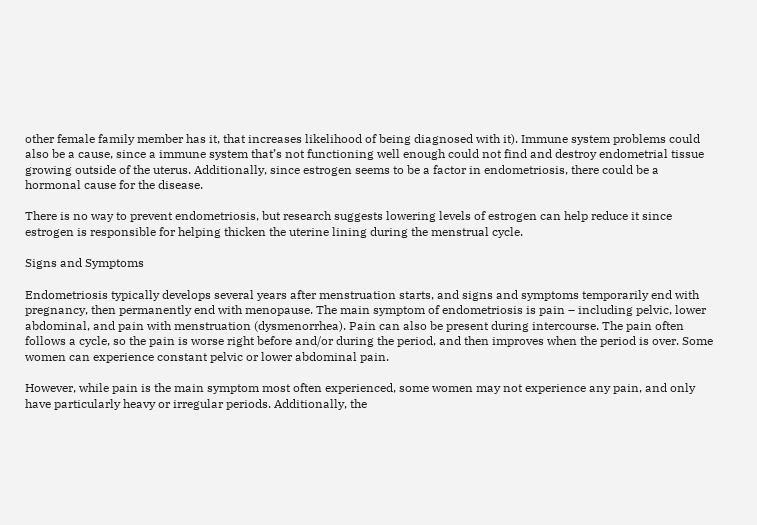other female family member has it, that increases likelihood of being diagnosed with it). Immune system problems could also be a cause, since a immune system that’s not functioning well enough could not find and destroy endometrial tissue growing outside of the uterus. Additionally, since estrogen seems to be a factor in endometriosis, there could be a hormonal cause for the disease.

There is no way to prevent endometriosis, but research suggests lowering levels of estrogen can help reduce it since estrogen is responsible for helping thicken the uterine lining during the menstrual cycle.

Signs and Symptoms

Endometriosis typically develops several years after menstruation starts, and signs and symptoms temporarily end with pregnancy, then permanently end with menopause. The main symptom of endometriosis is pain – including pelvic, lower abdominal, and pain with menstruation (dysmenorrhea). Pain can also be present during intercourse. The pain often follows a cycle, so the pain is worse right before and/or during the period, and then improves when the period is over. Some women can experience constant pelvic or lower abdominal pain.

However, while pain is the main symptom most often experienced, some women may not experience any pain, and only have particularly heavy or irregular periods. Additionally, the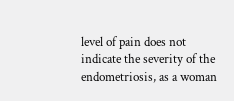level of pain does not indicate the severity of the endometriosis, as a woman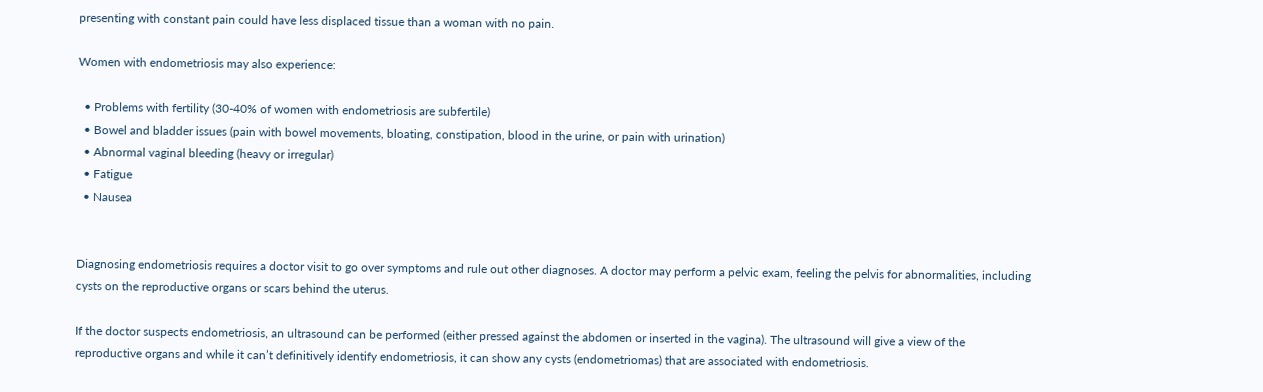presenting with constant pain could have less displaced tissue than a woman with no pain.

Women with endometriosis may also experience:

  • Problems with fertility (30-40% of women with endometriosis are subfertile)
  • Bowel and bladder issues (pain with bowel movements, bloating, constipation, blood in the urine, or pain with urination)
  • Abnormal vaginal bleeding (heavy or irregular)
  • Fatigue
  • Nausea


Diagnosing endometriosis requires a doctor visit to go over symptoms and rule out other diagnoses. A doctor may perform a pelvic exam, feeling the pelvis for abnormalities, including cysts on the reproductive organs or scars behind the uterus.

If the doctor suspects endometriosis, an ultrasound can be performed (either pressed against the abdomen or inserted in the vagina). The ultrasound will give a view of the reproductive organs and while it can’t definitively identify endometriosis, it can show any cysts (endometriomas) that are associated with endometriosis.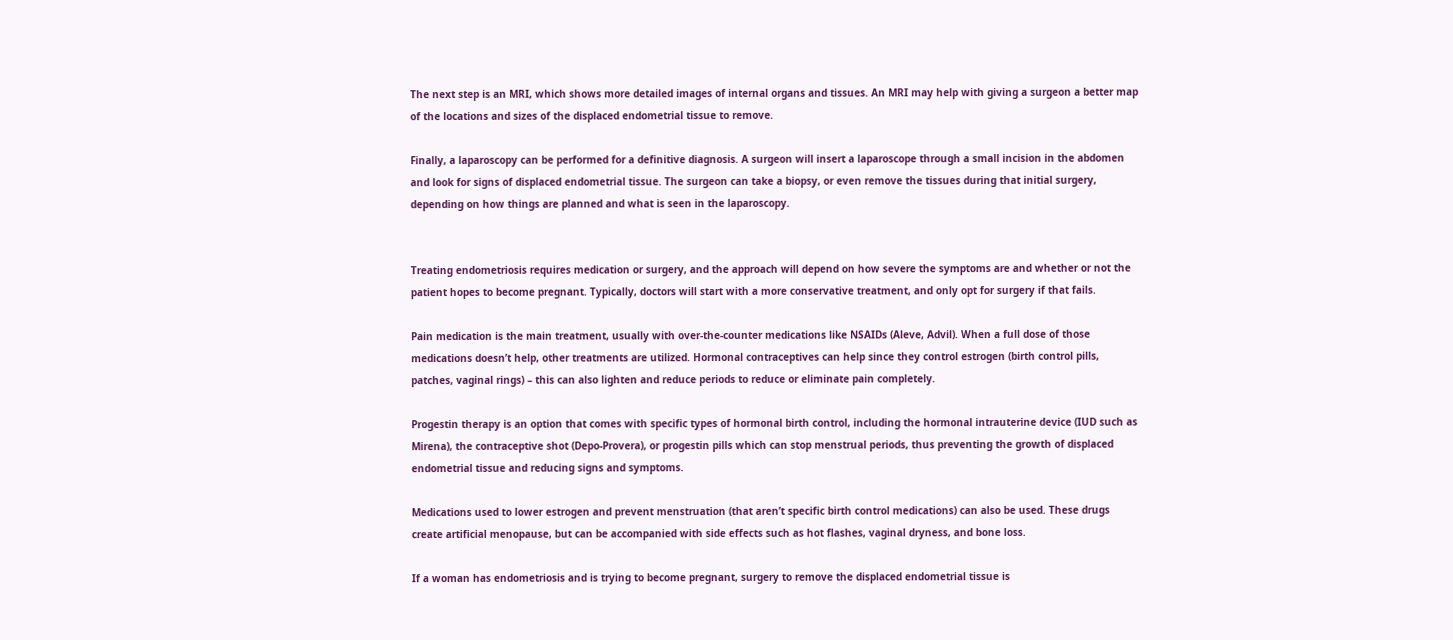The next step is an MRI, which shows more detailed images of internal organs and tissues. An MRI may help with giving a surgeon a better map of the locations and sizes of the displaced endometrial tissue to remove.

Finally, a laparoscopy can be performed for a definitive diagnosis. A surgeon will insert a laparoscope through a small incision in the abdomen and look for signs of displaced endometrial tissue. The surgeon can take a biopsy, or even remove the tissues during that initial surgery, depending on how things are planned and what is seen in the laparoscopy.


Treating endometriosis requires medication or surgery, and the approach will depend on how severe the symptoms are and whether or not the patient hopes to become pregnant. Typically, doctors will start with a more conservative treatment, and only opt for surgery if that fails.

Pain medication is the main treatment, usually with over-the-counter medications like NSAIDs (Aleve, Advil). When a full dose of those medications doesn’t help, other treatments are utilized. Hormonal contraceptives can help since they control estrogen (birth control pills, patches, vaginal rings) – this can also lighten and reduce periods to reduce or eliminate pain completely.

Progestin therapy is an option that comes with specific types of hormonal birth control, including the hormonal intrauterine device (IUD such as Mirena), the contraceptive shot (Depo-Provera), or progestin pills which can stop menstrual periods, thus preventing the growth of displaced endometrial tissue and reducing signs and symptoms.

Medications used to lower estrogen and prevent menstruation (that aren’t specific birth control medications) can also be used. These drugs create artificial menopause, but can be accompanied with side effects such as hot flashes, vaginal dryness, and bone loss.

If a woman has endometriosis and is trying to become pregnant, surgery to remove the displaced endometrial tissue is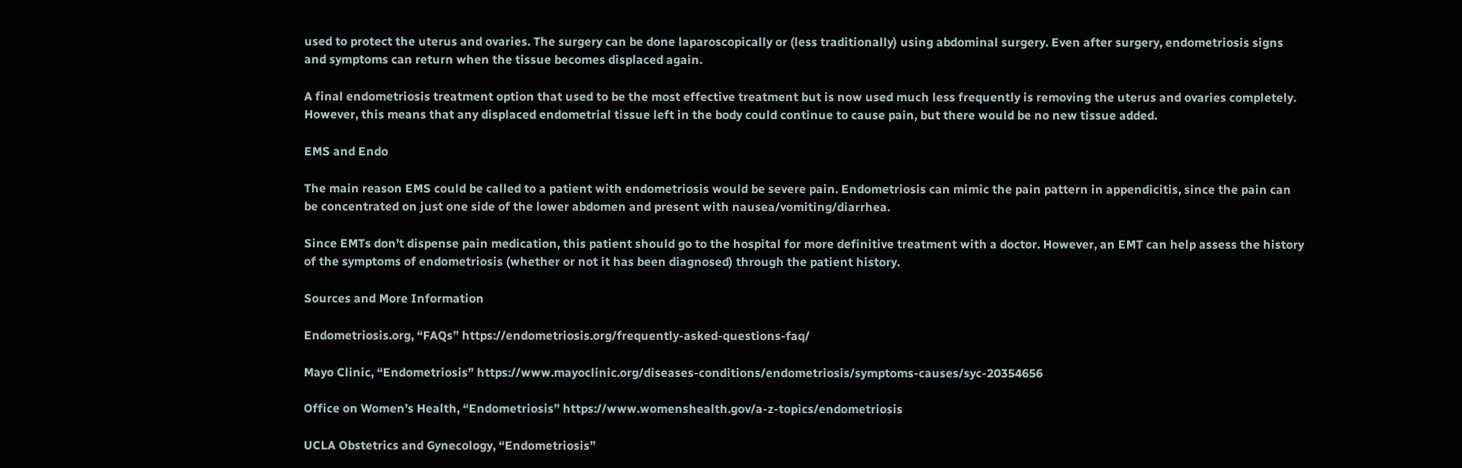used to protect the uterus and ovaries. The surgery can be done laparoscopically or (less traditionally) using abdominal surgery. Even after surgery, endometriosis signs and symptoms can return when the tissue becomes displaced again.

A final endometriosis treatment option that used to be the most effective treatment but is now used much less frequently is removing the uterus and ovaries completely. However, this means that any displaced endometrial tissue left in the body could continue to cause pain, but there would be no new tissue added.

EMS and Endo

The main reason EMS could be called to a patient with endometriosis would be severe pain. Endometriosis can mimic the pain pattern in appendicitis, since the pain can be concentrated on just one side of the lower abdomen and present with nausea/vomiting/diarrhea.

Since EMTs don’t dispense pain medication, this patient should go to the hospital for more definitive treatment with a doctor. However, an EMT can help assess the history of the symptoms of endometriosis (whether or not it has been diagnosed) through the patient history.

Sources and More Information

Endometriosis.org, “FAQs” https://endometriosis.org/frequently-asked-questions-faq/

Mayo Clinic, “Endometriosis” https://www.mayoclinic.org/diseases-conditions/endometriosis/symptoms-causes/syc-20354656

Office on Women’s Health, “Endometriosis” https://www.womenshealth.gov/a-z-topics/endometriosis

UCLA Obstetrics and Gynecology, “Endometriosis”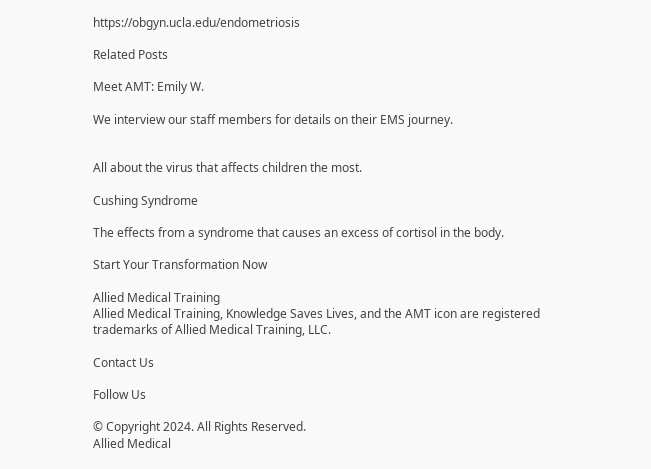https://obgyn.ucla.edu/endometriosis

Related Posts

Meet AMT: Emily W.

We interview our staff members for details on their EMS journey.


All about the virus that affects children the most.

Cushing Syndrome

The effects from a syndrome that causes an excess of cortisol in the body.

Start Your Transformation Now

Allied Medical Training
Allied Medical Training, Knowledge Saves Lives, and the AMT icon are registered trademarks of Allied Medical Training, LLC.

Contact Us

Follow Us

© Copyright 2024. All Rights Reserved.
Allied Medical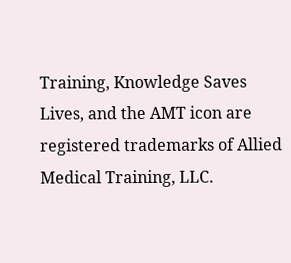Training, Knowledge Saves Lives, and the AMT icon are registered trademarks of Allied Medical Training, LLC.